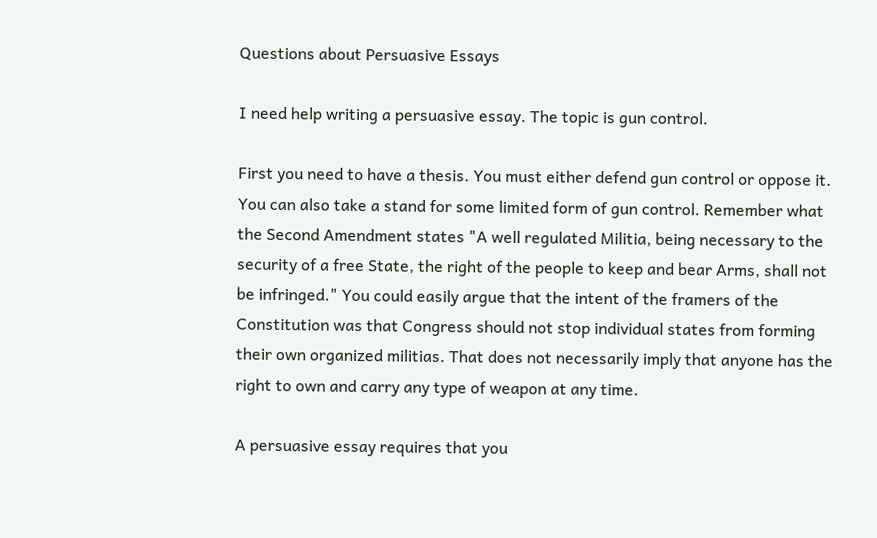Questions about Persuasive Essays

I need help writing a persuasive essay. The topic is gun control.

First you need to have a thesis. You must either defend gun control or oppose it. You can also take a stand for some limited form of gun control. Remember what the Second Amendment states "A well regulated Militia, being necessary to the security of a free State, the right of the people to keep and bear Arms, shall not be infringed." You could easily argue that the intent of the framers of the Constitution was that Congress should not stop individual states from forming their own organized militias. That does not necessarily imply that anyone has the right to own and carry any type of weapon at any time.

A persuasive essay requires that you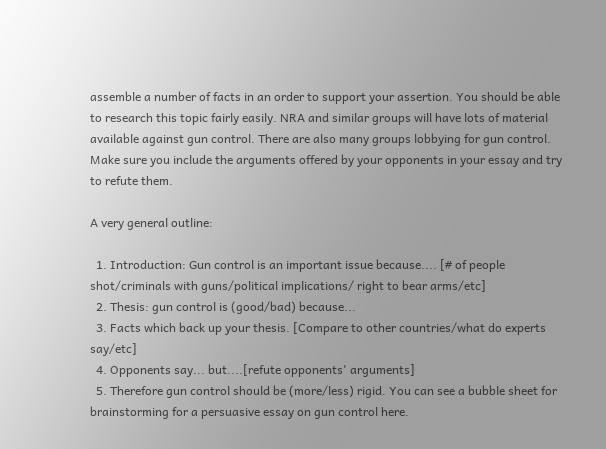assemble a number of facts in an order to support your assertion. You should be able to research this topic fairly easily. NRA and similar groups will have lots of material available against gun control. There are also many groups lobbying for gun control. Make sure you include the arguments offered by your opponents in your essay and try to refute them.

A very general outline:

  1. Introduction: Gun control is an important issue because.... [# of people shot/criminals with guns/political implications/ right to bear arms/etc]
  2. Thesis: gun control is (good/bad) because...
  3. Facts which back up your thesis. [Compare to other countries/what do experts say/etc]
  4. Opponents say... but....[refute opponents' arguments]
  5. Therefore gun control should be (more/less) rigid. You can see a bubble sheet for brainstorming for a persuasive essay on gun control here.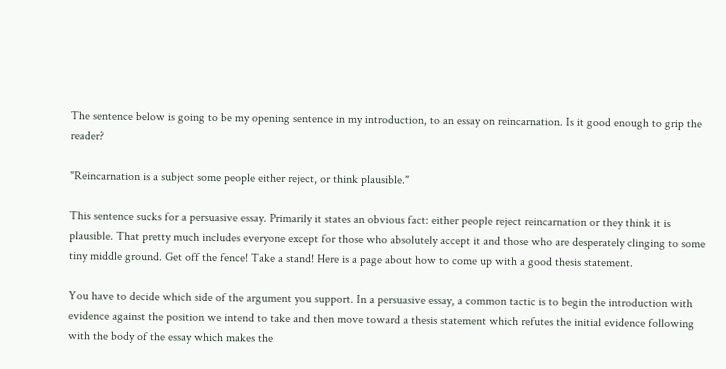The sentence below is going to be my opening sentence in my introduction, to an essay on reincarnation. Is it good enough to grip the reader?

"Reincarnation is a subject some people either reject, or think plausible."

This sentence sucks for a persuasive essay. Primarily it states an obvious fact: either people reject reincarnation or they think it is plausible. That pretty much includes everyone except for those who absolutely accept it and those who are desperately clinging to some tiny middle ground. Get off the fence! Take a stand! Here is a page about how to come up with a good thesis statement.

You have to decide which side of the argument you support. In a persuasive essay, a common tactic is to begin the introduction with evidence against the position we intend to take and then move toward a thesis statement which refutes the initial evidence following with the body of the essay which makes the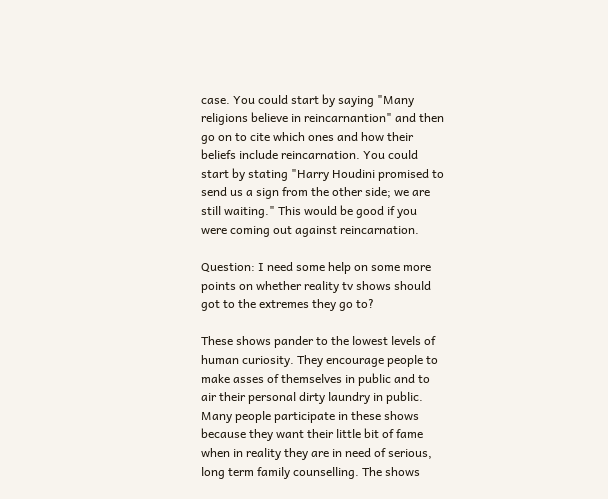case. You could start by saying "Many religions believe in reincarnantion" and then go on to cite which ones and how their beliefs include reincarnation. You could start by stating "Harry Houdini promised to send us a sign from the other side; we are still waiting." This would be good if you were coming out against reincarnation.

Question: I need some help on some more points on whether reality tv shows should got to the extremes they go to?

These shows pander to the lowest levels of human curiosity. They encourage people to make asses of themselves in public and to air their personal dirty laundry in public. Many people participate in these shows because they want their little bit of fame when in reality they are in need of serious, long term family counselling. The shows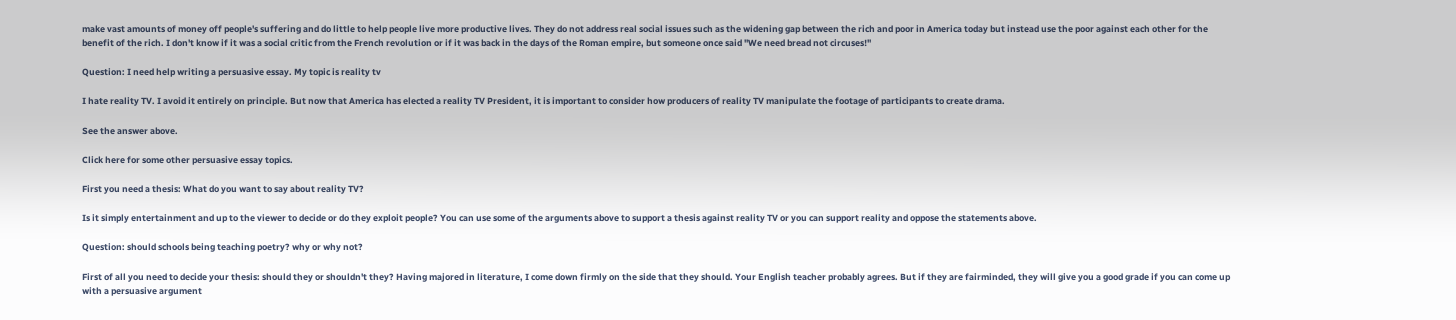make vast amounts of money off people's suffering and do little to help people live more productive lives. They do not address real social issues such as the widening gap between the rich and poor in America today but instead use the poor against each other for the benefit of the rich. I don't know if it was a social critic from the French revolution or if it was back in the days of the Roman empire, but someone once said "We need bread not circuses!"

Question: I need help writing a persuasive essay. My topic is reality tv

I hate reality TV. I avoid it entirely on principle. But now that America has elected a reality TV President, it is important to consider how producers of reality TV manipulate the footage of participants to create drama.

See the answer above.

Click here for some other persuasive essay topics.

First you need a thesis: What do you want to say about reality TV?

Is it simply entertainment and up to the viewer to decide or do they exploit people? You can use some of the arguments above to support a thesis against reality TV or you can support reality and oppose the statements above.

Question: should schools being teaching poetry? why or why not?

First of all you need to decide your thesis: should they or shouldn't they? Having majored in literature, I come down firmly on the side that they should. Your English teacher probably agrees. But if they are fairminded, they will give you a good grade if you can come up with a persuasive argument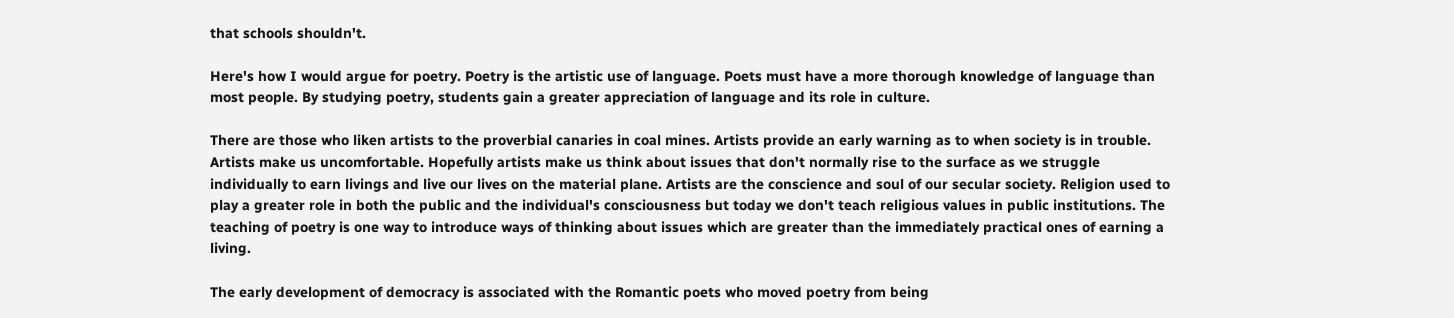that schools shouldn't.

Here's how I would argue for poetry. Poetry is the artistic use of language. Poets must have a more thorough knowledge of language than most people. By studying poetry, students gain a greater appreciation of language and its role in culture.

There are those who liken artists to the proverbial canaries in coal mines. Artists provide an early warning as to when society is in trouble. Artists make us uncomfortable. Hopefully artists make us think about issues that don't normally rise to the surface as we struggle individually to earn livings and live our lives on the material plane. Artists are the conscience and soul of our secular society. Religion used to play a greater role in both the public and the individual's consciousness but today we don't teach religious values in public institutions. The teaching of poetry is one way to introduce ways of thinking about issues which are greater than the immediately practical ones of earning a living.

The early development of democracy is associated with the Romantic poets who moved poetry from being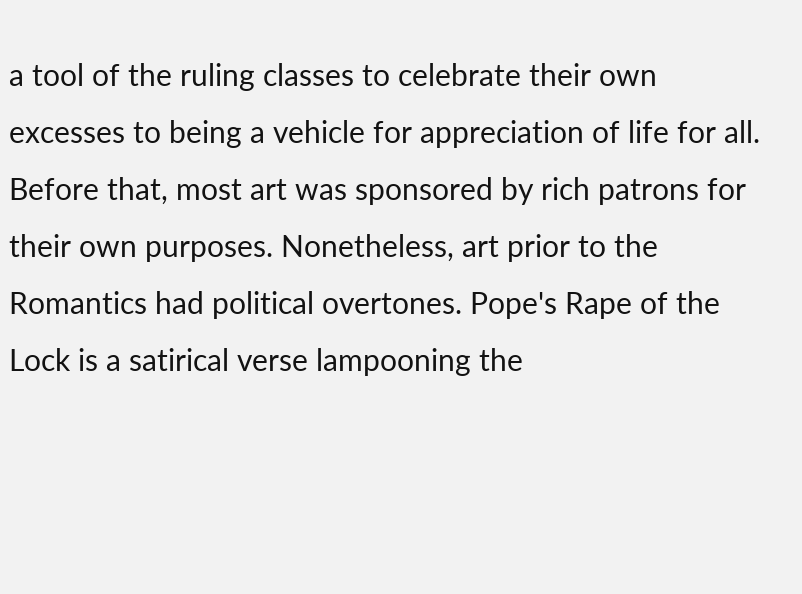a tool of the ruling classes to celebrate their own excesses to being a vehicle for appreciation of life for all. Before that, most art was sponsored by rich patrons for their own purposes. Nonetheless, art prior to the Romantics had political overtones. Pope's Rape of the Lock is a satirical verse lampooning the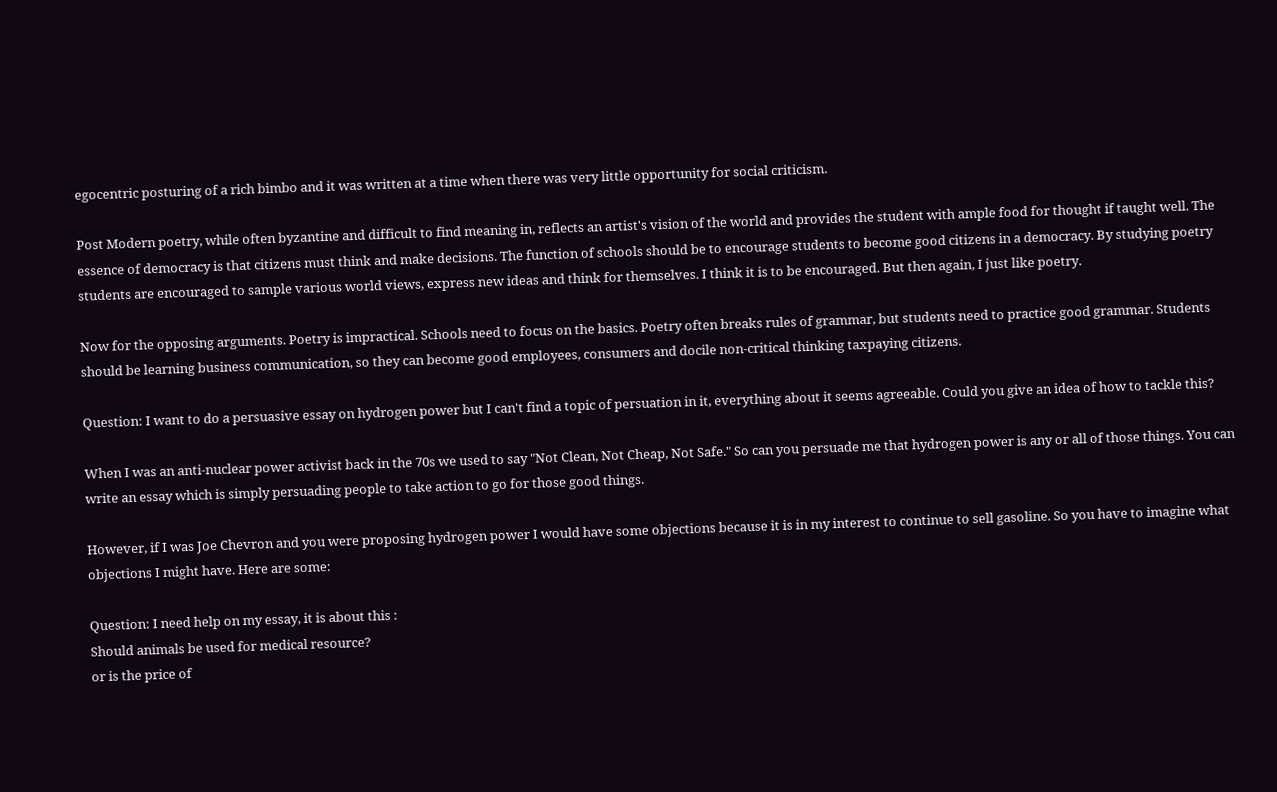egocentric posturing of a rich bimbo and it was written at a time when there was very little opportunity for social criticism.

Post Modern poetry, while often byzantine and difficult to find meaning in, reflects an artist's vision of the world and provides the student with ample food for thought if taught well. The essence of democracy is that citizens must think and make decisions. The function of schools should be to encourage students to become good citizens in a democracy. By studying poetry students are encouraged to sample various world views, express new ideas and think for themselves. I think it is to be encouraged. But then again, I just like poetry.

Now for the opposing arguments. Poetry is impractical. Schools need to focus on the basics. Poetry often breaks rules of grammar, but students need to practice good grammar. Students should be learning business communication, so they can become good employees, consumers and docile non-critical thinking taxpaying citizens.

Question: I want to do a persuasive essay on hydrogen power but I can't find a topic of persuation in it, everything about it seems agreeable. Could you give an idea of how to tackle this?

When I was an anti-nuclear power activist back in the 70s we used to say "Not Clean, Not Cheap, Not Safe." So can you persuade me that hydrogen power is any or all of those things. You can write an essay which is simply persuading people to take action to go for those good things.

However, if I was Joe Chevron and you were proposing hydrogen power I would have some objections because it is in my interest to continue to sell gasoline. So you have to imagine what objections I might have. Here are some:

Question: I need help on my essay, it is about this :
Should animals be used for medical resource?
or is the price of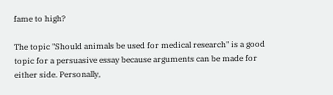fame to high?

The topic "Should animals be used for medical research" is a good topic for a persuasive essay because arguments can be made for either side. Personally,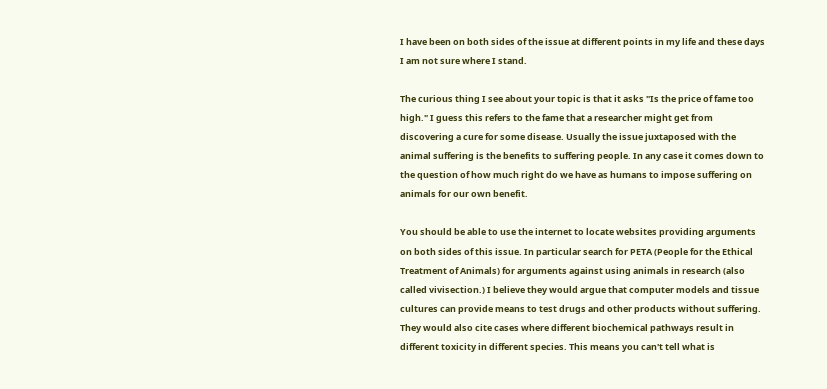I have been on both sides of the issue at different points in my life and these days I am not sure where I stand.

The curious thing I see about your topic is that it asks "Is the price of fame too high." I guess this refers to the fame that a researcher might get from discovering a cure for some disease. Usually the issue juxtaposed with the animal suffering is the benefits to suffering people. In any case it comes down to the question of how much right do we have as humans to impose suffering on animals for our own benefit.

You should be able to use the internet to locate websites providing arguments on both sides of this issue. In particular search for PETA (People for the Ethical Treatment of Animals) for arguments against using animals in research (also called vivisection.) I believe they would argue that computer models and tissue cultures can provide means to test drugs and other products without suffering. They would also cite cases where different biochemical pathways result in different toxicity in different species. This means you can't tell what is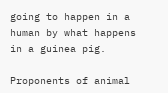going to happen in a human by what happens in a guinea pig.

Proponents of animal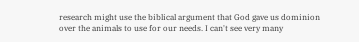research might use the biblical argument that God gave us dominion over the animals to use for our needs. I can't see very many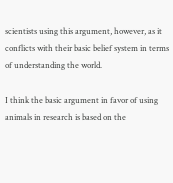scientists using this argument, however, as it conflicts with their basic belief system in terms of understanding the world.

I think the basic argument in favor of using animals in research is based on the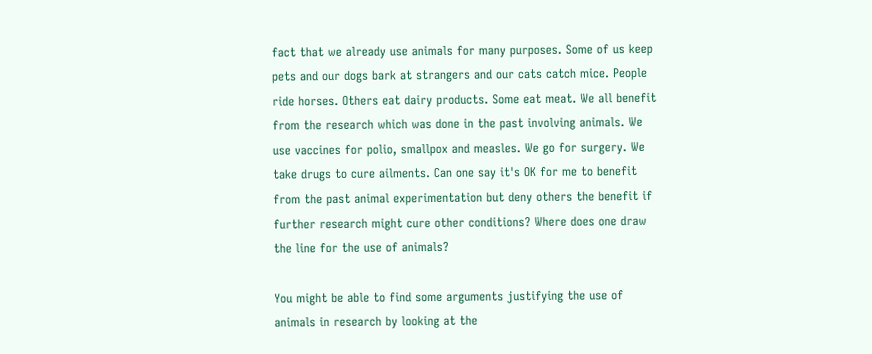fact that we already use animals for many purposes. Some of us keep pets and our dogs bark at strangers and our cats catch mice. People ride horses. Others eat dairy products. Some eat meat. We all benefit from the research which was done in the past involving animals. We use vaccines for polio, smallpox and measles. We go for surgery. We take drugs to cure ailments. Can one say it's OK for me to benefit from the past animal experimentation but deny others the benefit if further research might cure other conditions? Where does one draw the line for the use of animals?

You might be able to find some arguments justifying the use of animals in research by looking at the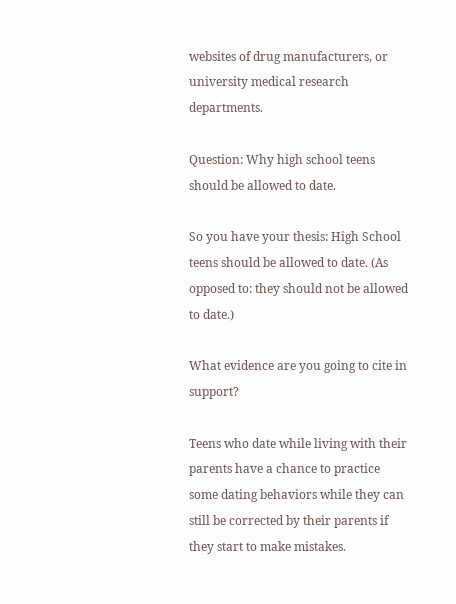websites of drug manufacturers, or university medical research departments.

Question: Why high school teens should be allowed to date.

So you have your thesis: High School teens should be allowed to date. (As opposed to: they should not be allowed to date.)

What evidence are you going to cite in support?

Teens who date while living with their parents have a chance to practice some dating behaviors while they can still be corrected by their parents if they start to make mistakes.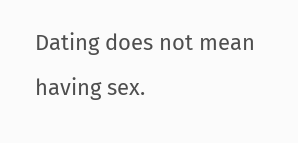Dating does not mean having sex.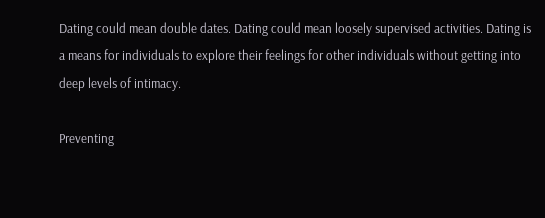Dating could mean double dates. Dating could mean loosely supervised activities. Dating is a means for individuals to explore their feelings for other individuals without getting into deep levels of intimacy.

Preventing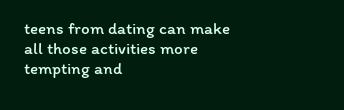teens from dating can make all those activities more tempting and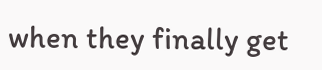when they finally get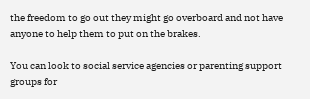the freedom to go out they might go overboard and not have anyone to help them to put on the brakes.

You can look to social service agencies or parenting support groups for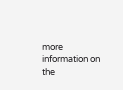more information on the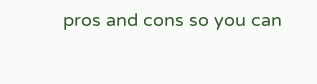pros and cons so you can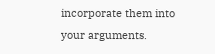incorporate them into your arguments.